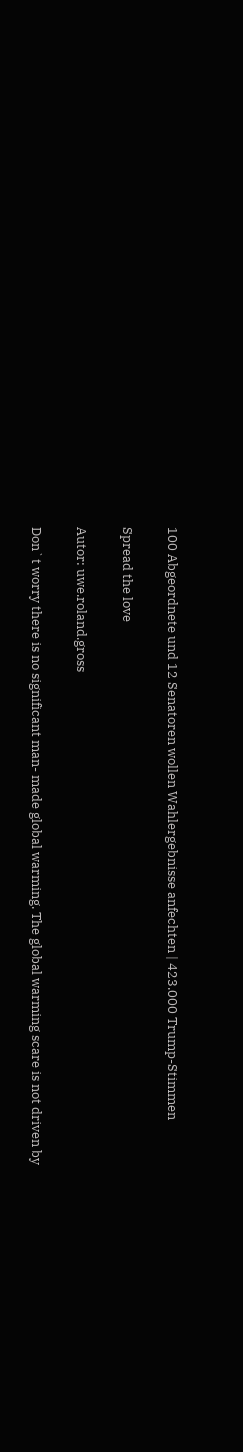100 Abgeordnete und 12 Senatoren wollen Wahlergebnisse anfechten | 423.000 Trump-Stimmen

Spread the love

Autor: uwe.roland.gross

Don`t worry there is no significant man- made global warming. The global warming scare is not driven by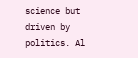science but driven by politics. Al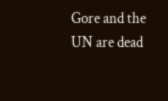Gore and the UN are dead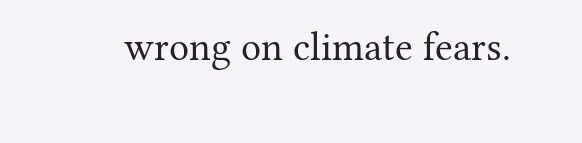wrong on climate fears.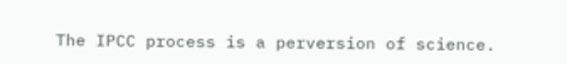The IPCC process is a perversion of science.